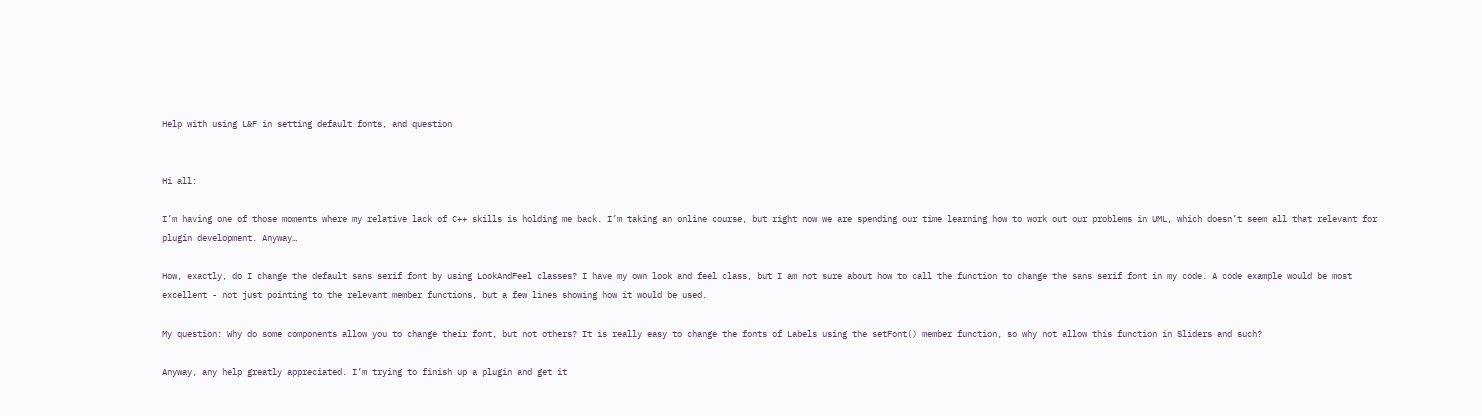Help with using L&F in setting default fonts, and question


Hi all:

I’m having one of those moments where my relative lack of C++ skills is holding me back. I’m taking an online course, but right now we are spending our time learning how to work out our problems in UML, which doesn’t seem all that relevant for plugin development. Anyway…

How, exactly, do I change the default sans serif font by using LookAndFeel classes? I have my own look and feel class, but I am not sure about how to call the function to change the sans serif font in my code. A code example would be most excellent - not just pointing to the relevant member functions, but a few lines showing how it would be used.

My question: Why do some components allow you to change their font, but not others? It is really easy to change the fonts of Labels using the setFont() member function, so why not allow this function in Sliders and such?

Anyway, any help greatly appreciated. I’m trying to finish up a plugin and get it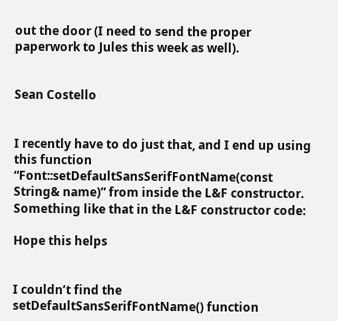out the door (I need to send the proper paperwork to Jules this week as well).


Sean Costello


I recently have to do just that, and I end up using this function “Font::setDefaultSansSerifFontName(const String& name)” from inside the L&F constructor.
Something like that in the L&F constructor code:

Hope this helps


I couldn’t find the setDefaultSansSerifFontName() function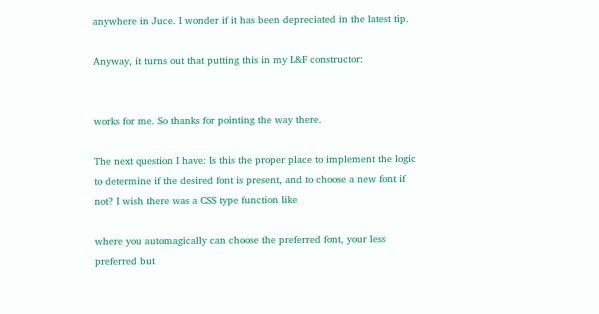anywhere in Juce. I wonder if it has been depreciated in the latest tip.

Anyway, it turns out that putting this in my L&F constructor:


works for me. So thanks for pointing the way there.

The next question I have: Is this the proper place to implement the logic to determine if the desired font is present, and to choose a new font if not? I wish there was a CSS type function like

where you automagically can choose the preferred font, your less preferred but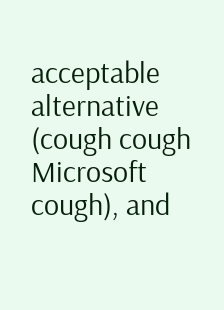acceptable alternative (cough cough Microsoft cough), and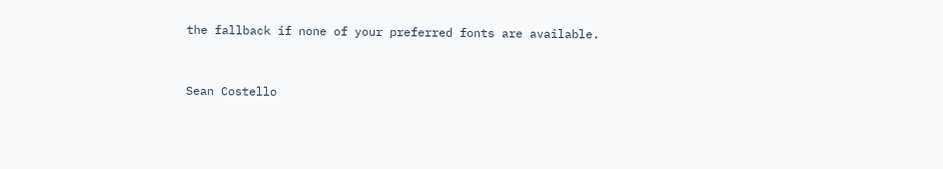the fallback if none of your preferred fonts are available.


Sean Costello